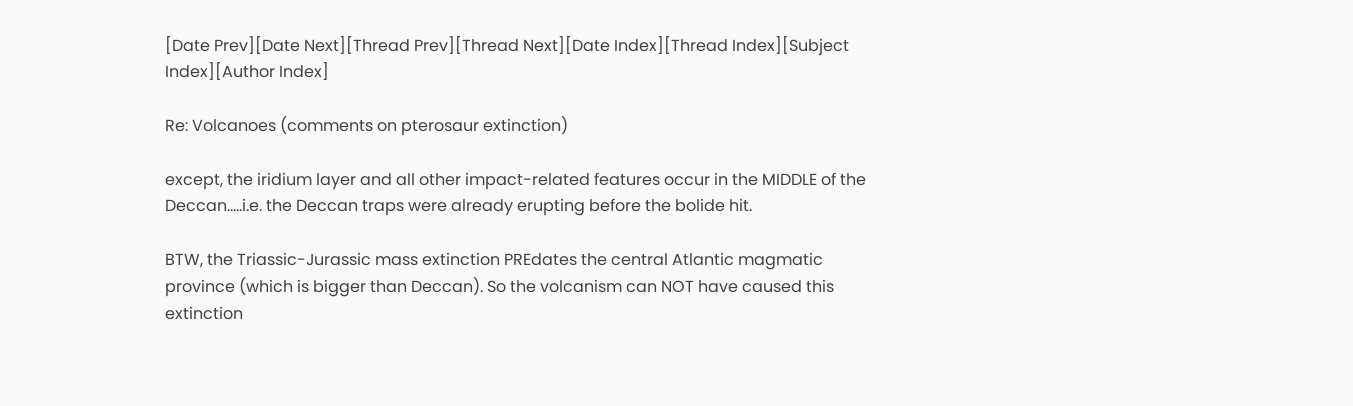[Date Prev][Date Next][Thread Prev][Thread Next][Date Index][Thread Index][Subject Index][Author Index]

Re: Volcanoes (comments on pterosaur extinction)

except, the iridium layer and all other impact-related features occur in the MIDDLE of the Deccan.....i.e. the Deccan traps were already erupting before the bolide hit.

BTW, the Triassic-Jurassic mass extinction PREdates the central Atlantic magmatic province (which is bigger than Deccan). So the volcanism can NOT have caused this extinction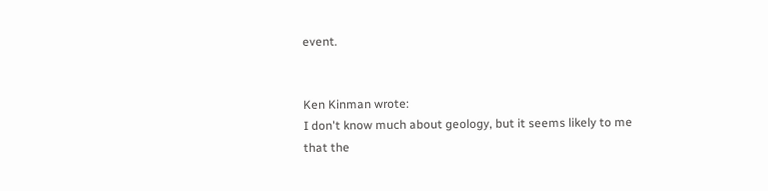event.


Ken Kinman wrote:
I don't know much about geology, but it seems likely to me that the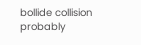bollide collision probably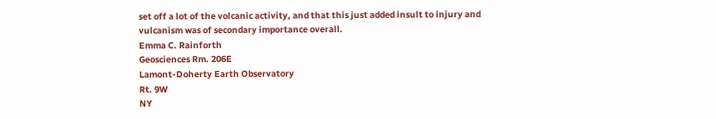set off a lot of the volcanic activity, and that this just added insult to injury and vulcanism was of secondary importance overall.
Emma C. Rainforth
Geosciences Rm. 206E
Lamont-Doherty Earth Observatory
Rt. 9W
NY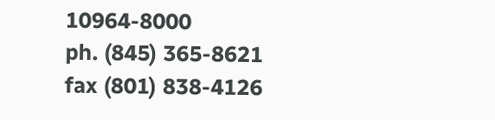10964-8000
ph. (845) 365-8621
fax (801) 838-4126